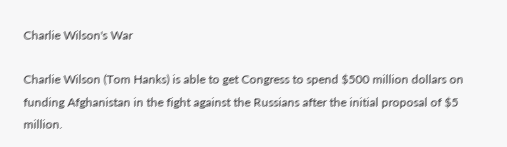Charlie Wilson's War

Charlie Wilson (Tom Hanks) is able to get Congress to spend $500 million dollars on funding Afghanistan in the fight against the Russians after the initial proposal of $5 million.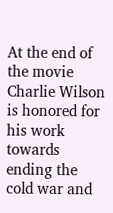At the end of the movie Charlie Wilson is honored for his work towards ending the cold war and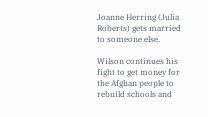Joanne Herring (Julia Roberts) gets married to someone else.

Wilson continues his fight to get money for the Afghan people to rebuild schools and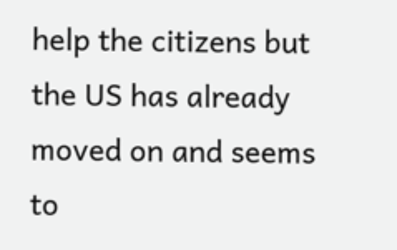help the citizens but the US has already moved on and seems to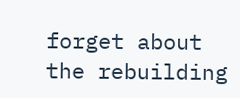forget about the rebuilding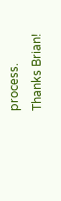process.
Thanks Brian!